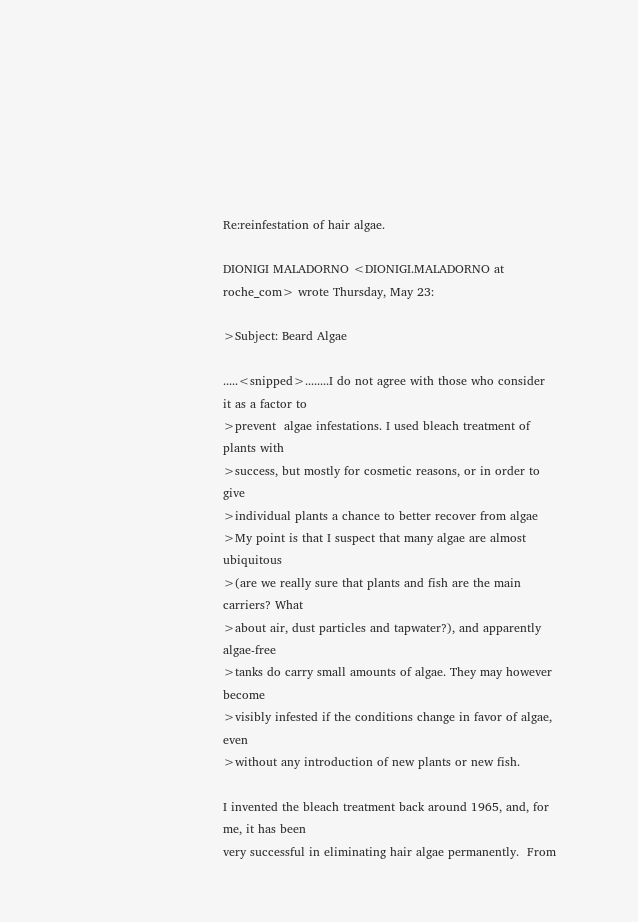Re:reinfestation of hair algae.

DIONIGI MALADORNO <DIONIGI.MALADORNO at roche_com> wrote Thursday, May 23:

>Subject: Beard Algae

.....<snipped>........I do not agree with those who consider it as a factor to
>prevent  algae infestations. I used bleach treatment of plants with
>success, but mostly for cosmetic reasons, or in order to give
>individual plants a chance to better recover from algae
>My point is that I suspect that many algae are almost ubiquitous
>(are we really sure that plants and fish are the main carriers? What
>about air, dust particles and tapwater?), and apparently algae-free
>tanks do carry small amounts of algae. They may however become
>visibly infested if the conditions change in favor of algae, even
>without any introduction of new plants or new fish.

I invented the bleach treatment back around 1965, and, for me, it has been
very successful in eliminating hair algae permanently.  From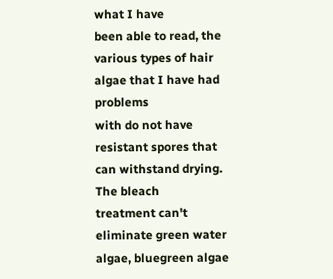what I have
been able to read, the various types of hair algae that I have had problems
with do not have resistant spores that can withstand drying.  The bleach
treatment can't eliminate green water algae, bluegreen algae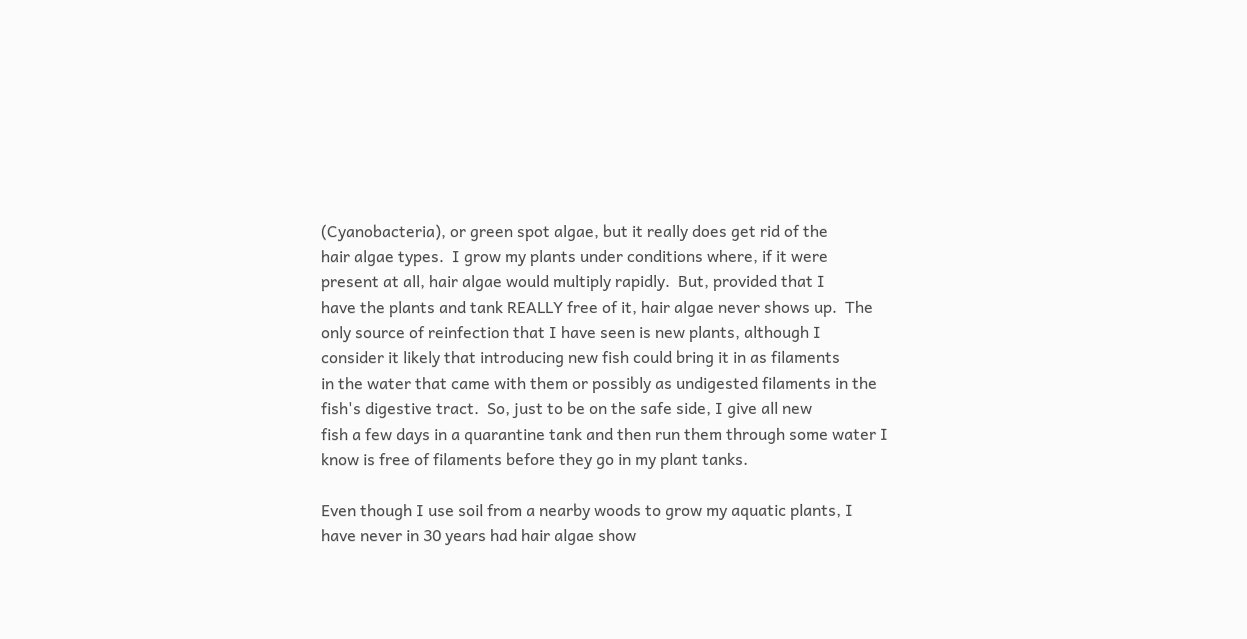(Cyanobacteria), or green spot algae, but it really does get rid of the
hair algae types.  I grow my plants under conditions where, if it were
present at all, hair algae would multiply rapidly.  But, provided that I
have the plants and tank REALLY free of it, hair algae never shows up.  The
only source of reinfection that I have seen is new plants, although I
consider it likely that introducing new fish could bring it in as filaments
in the water that came with them or possibly as undigested filaments in the
fish's digestive tract.  So, just to be on the safe side, I give all new
fish a few days in a quarantine tank and then run them through some water I
know is free of filaments before they go in my plant tanks.

Even though I use soil from a nearby woods to grow my aquatic plants, I
have never in 30 years had hair algae show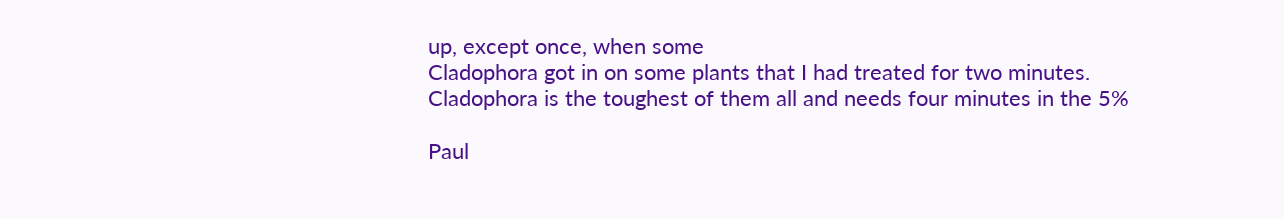up, except once, when some
Cladophora got in on some plants that I had treated for two minutes.
Cladophora is the toughest of them all and needs four minutes in the 5%

Paul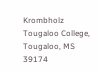Krombholz                  Tougaloo College, Tougaloo, MS  39174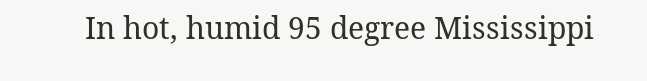In hot, humid 95 degree Mississippi